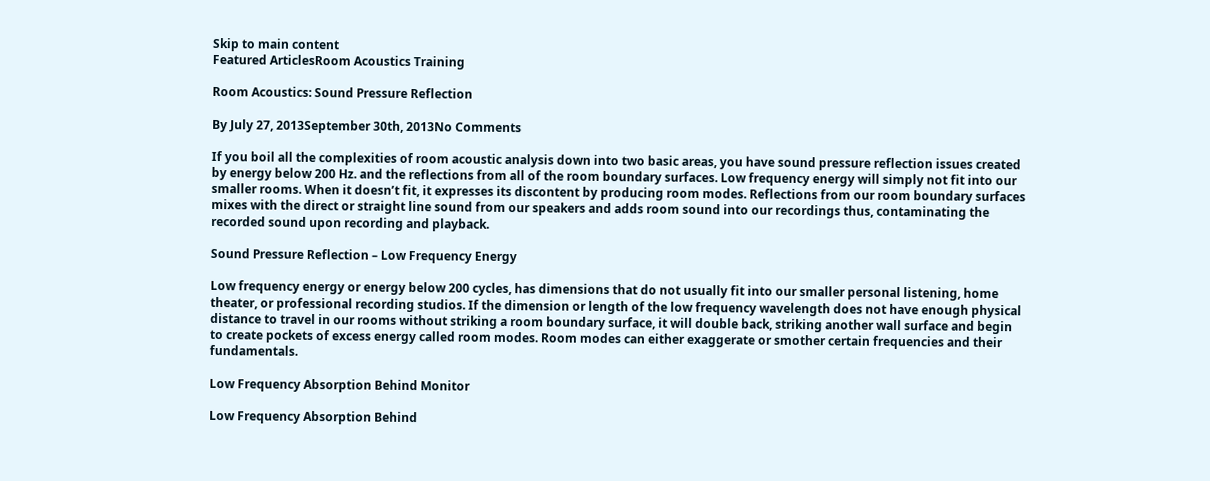Skip to main content
Featured ArticlesRoom Acoustics Training

Room Acoustics: Sound Pressure Reflection

By July 27, 2013September 30th, 2013No Comments

If you boil all the complexities of room acoustic analysis down into two basic areas, you have sound pressure reflection issues created by energy below 200 Hz. and the reflections from all of the room boundary surfaces. Low frequency energy will simply not fit into our smaller rooms. When it doesn’t fit, it expresses its discontent by producing room modes. Reflections from our room boundary surfaces mixes with the direct or straight line sound from our speakers and adds room sound into our recordings thus, contaminating the recorded sound upon recording and playback.

Sound Pressure Reflection – Low Frequency Energy

Low frequency energy or energy below 200 cycles, has dimensions that do not usually fit into our smaller personal listening, home theater, or professional recording studios. If the dimension or length of the low frequency wavelength does not have enough physical distance to travel in our rooms without striking a room boundary surface, it will double back, striking another wall surface and begin to create pockets of excess energy called room modes. Room modes can either exaggerate or smother certain frequencies and their fundamentals.

Low Frequency Absorption Behind Monitor

Low Frequency Absorption Behind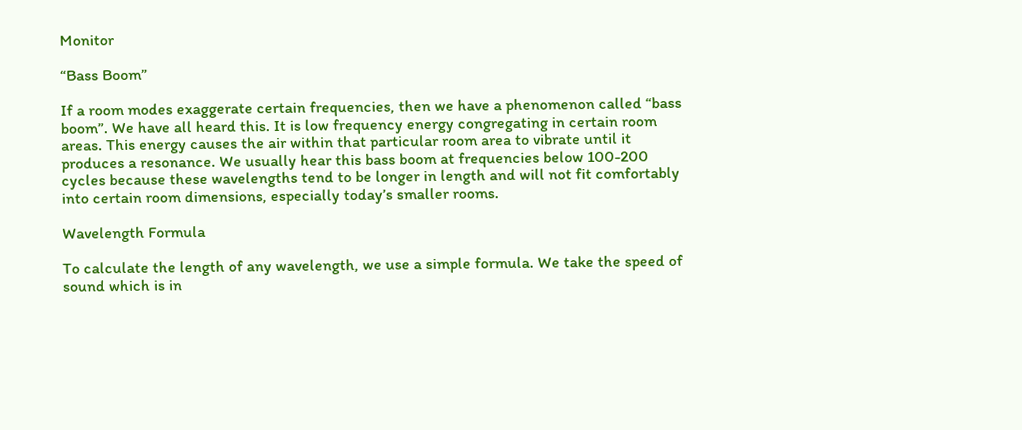Monitor

“Bass Boom”

If a room modes exaggerate certain frequencies, then we have a phenomenon called “bass boom”. We have all heard this. It is low frequency energy congregating in certain room areas. This energy causes the air within that particular room area to vibrate until it produces a resonance. We usually hear this bass boom at frequencies below 100-200 cycles because these wavelengths tend to be longer in length and will not fit comfortably into certain room dimensions, especially today’s smaller rooms.

Wavelength Formula

To calculate the length of any wavelength, we use a simple formula. We take the speed of sound which is in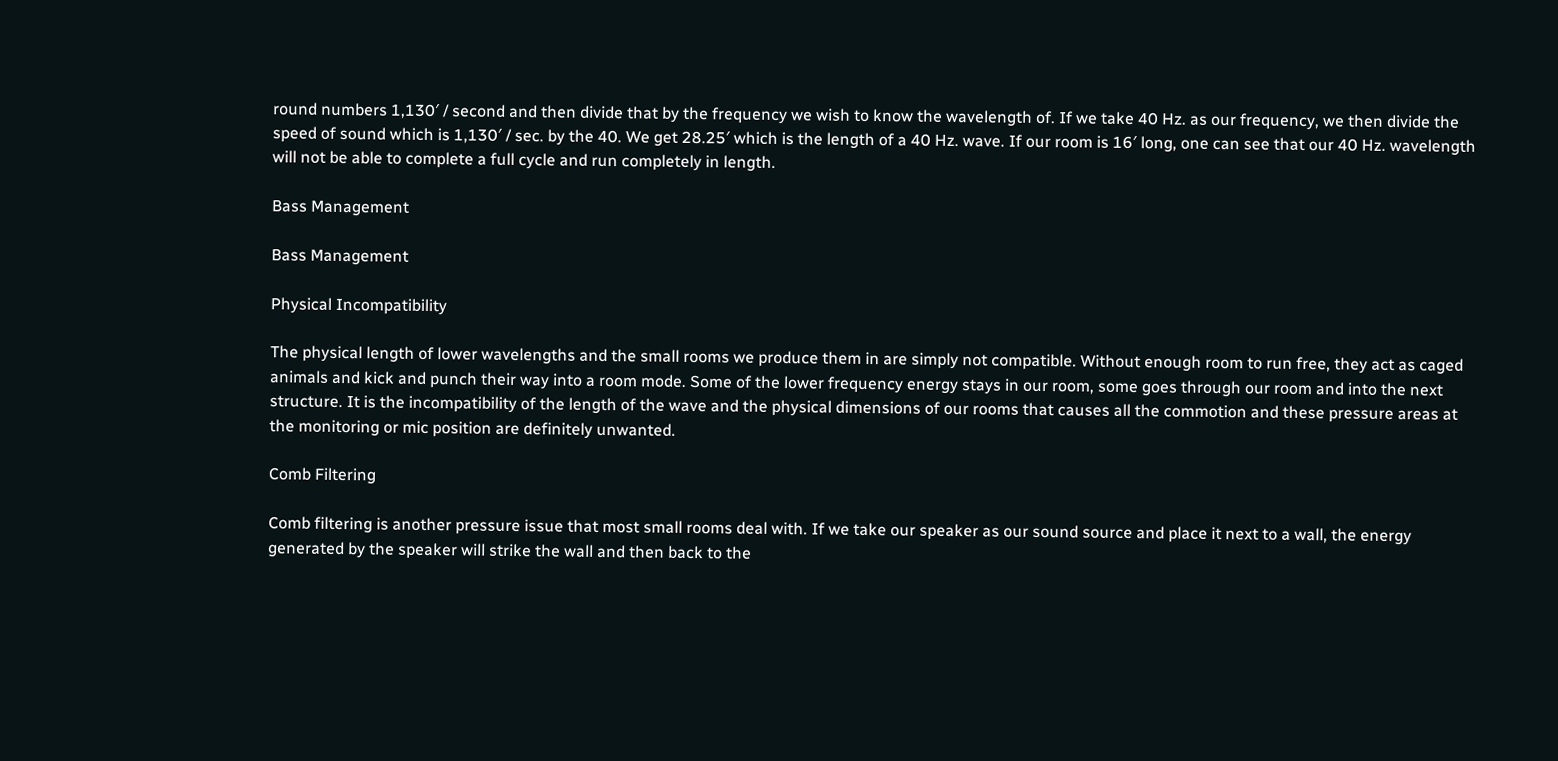round numbers 1,130′ / second and then divide that by the frequency we wish to know the wavelength of. If we take 40 Hz. as our frequency, we then divide the speed of sound which is 1,130′ / sec. by the 40. We get 28.25′ which is the length of a 40 Hz. wave. If our room is 16′ long, one can see that our 40 Hz. wavelength will not be able to complete a full cycle and run completely in length.

Bass Management

Bass Management

Physical Incompatibility

The physical length of lower wavelengths and the small rooms we produce them in are simply not compatible. Without enough room to run free, they act as caged animals and kick and punch their way into a room mode. Some of the lower frequency energy stays in our room, some goes through our room and into the next structure. It is the incompatibility of the length of the wave and the physical dimensions of our rooms that causes all the commotion and these pressure areas at the monitoring or mic position are definitely unwanted.

Comb Filtering

Comb filtering is another pressure issue that most small rooms deal with. If we take our speaker as our sound source and place it next to a wall, the energy generated by the speaker will strike the wall and then back to the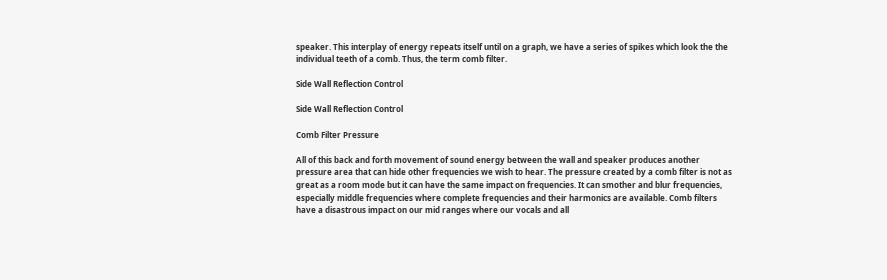speaker. This interplay of energy repeats itself until on a graph, we have a series of spikes which look the the individual teeth of a comb. Thus, the term comb filter.

Side Wall Reflection Control

Side Wall Reflection Control

Comb Filter Pressure

All of this back and forth movement of sound energy between the wall and speaker produces another pressure area that can hide other frequencies we wish to hear. The pressure created by a comb filter is not as great as a room mode but it can have the same impact on frequencies. It can smother and blur frequencies, especially middle frequencies where complete frequencies and their harmonics are available. Comb filters have a disastrous impact on our mid ranges where our vocals and all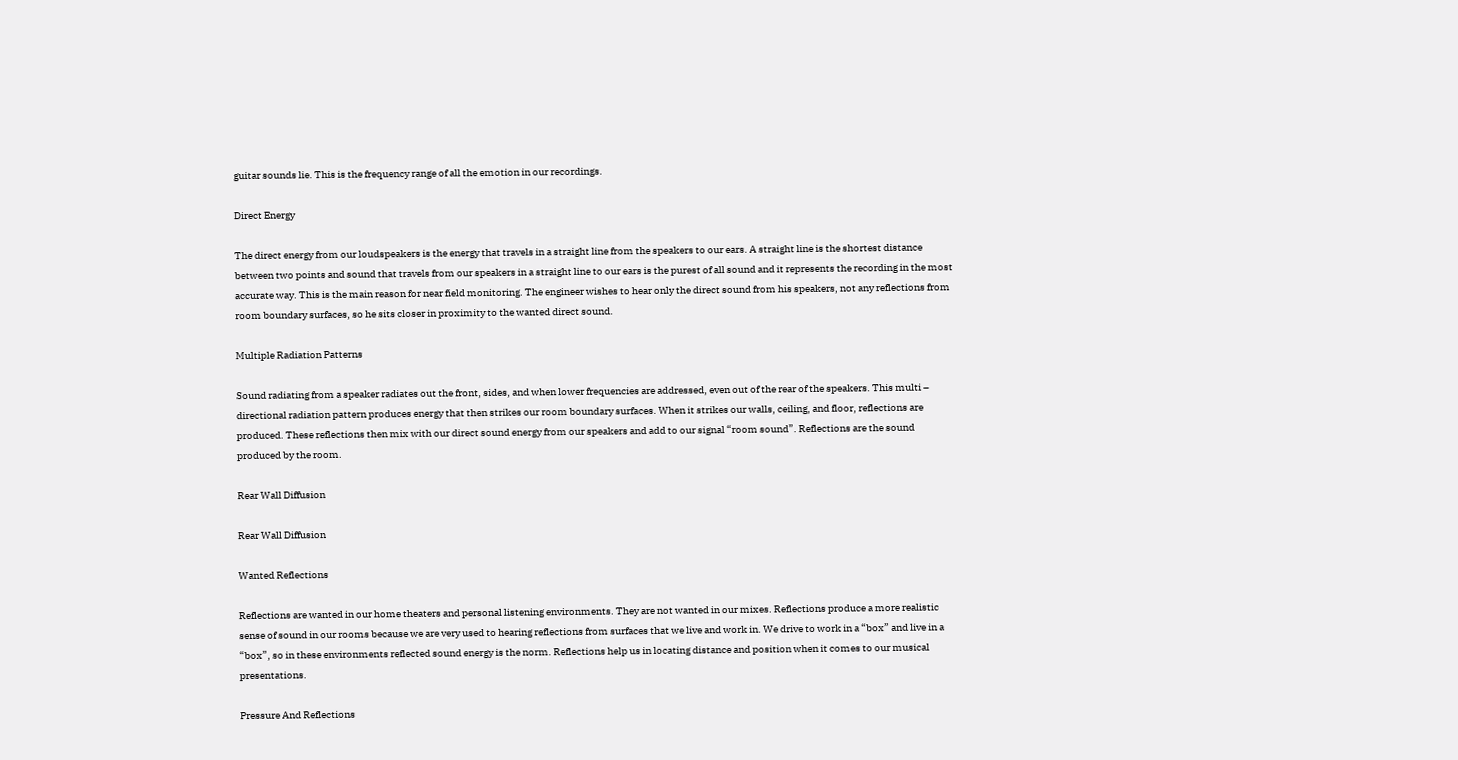guitar sounds lie. This is the frequency range of all the emotion in our recordings.

Direct Energy

The direct energy from our loudspeakers is the energy that travels in a straight line from the speakers to our ears. A straight line is the shortest distance between two points and sound that travels from our speakers in a straight line to our ears is the purest of all sound and it represents the recording in the most accurate way. This is the main reason for near field monitoring. The engineer wishes to hear only the direct sound from his speakers, not any reflections from room boundary surfaces, so he sits closer in proximity to the wanted direct sound.

Multiple Radiation Patterns

Sound radiating from a speaker radiates out the front, sides, and when lower frequencies are addressed, even out of the rear of the speakers. This multi – directional radiation pattern produces energy that then strikes our room boundary surfaces. When it strikes our walls, ceiling, and floor, reflections are produced. These reflections then mix with our direct sound energy from our speakers and add to our signal “room sound”. Reflections are the sound produced by the room.

Rear Wall Diffusion

Rear Wall Diffusion

Wanted Reflections

Reflections are wanted in our home theaters and personal listening environments. They are not wanted in our mixes. Reflections produce a more realistic sense of sound in our rooms because we are very used to hearing reflections from surfaces that we live and work in. We drive to work in a “box” and live in a “box”, so in these environments reflected sound energy is the norm. Reflections help us in locating distance and position when it comes to our musical presentations.

Pressure And Reflections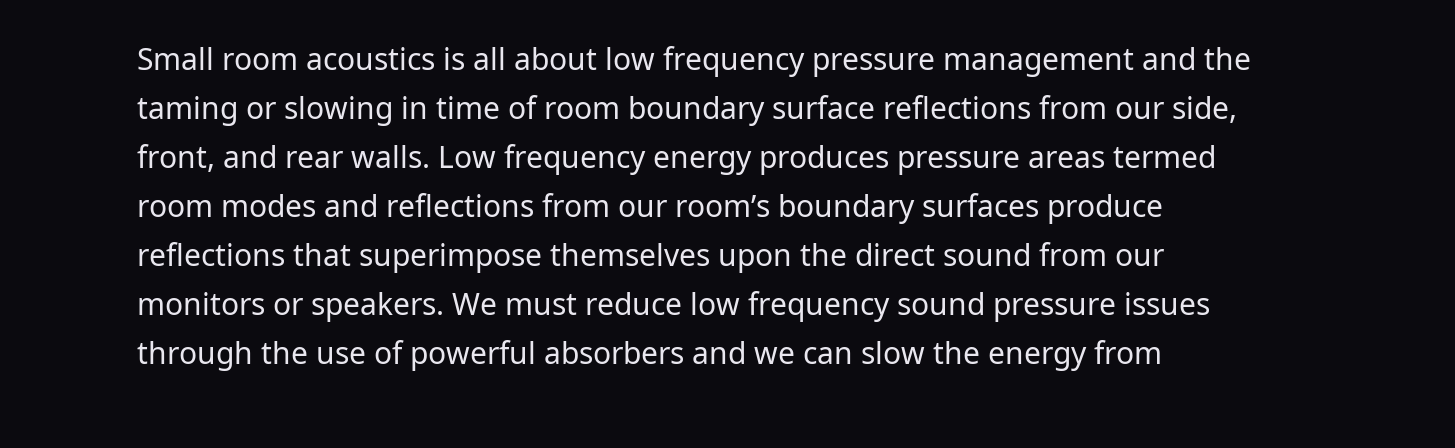Small room acoustics is all about low frequency pressure management and the taming or slowing in time of room boundary surface reflections from our side, front, and rear walls. Low frequency energy produces pressure areas termed room modes and reflections from our room’s boundary surfaces produce reflections that superimpose themselves upon the direct sound from our monitors or speakers. We must reduce low frequency sound pressure issues through the use of powerful absorbers and we can slow the energy from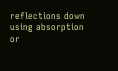reflections down using absorption or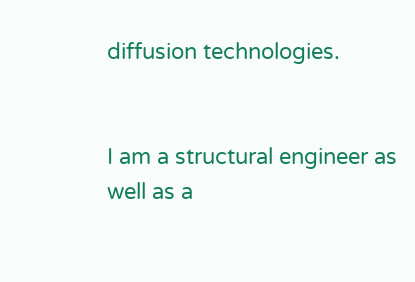diffusion technologies.


I am a structural engineer as well as a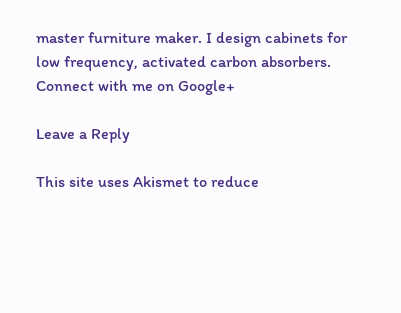master furniture maker. I design cabinets for low frequency, activated carbon absorbers. Connect with me on Google+

Leave a Reply

This site uses Akismet to reduce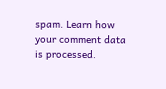spam. Learn how your comment data is processed.